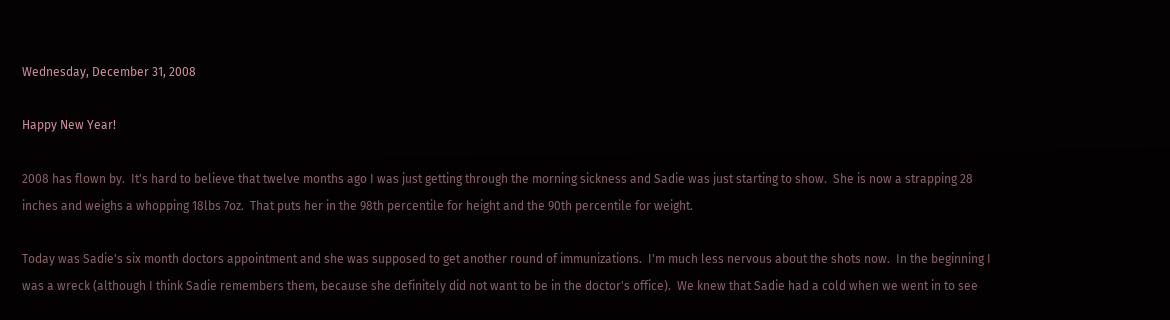Wednesday, December 31, 2008

Happy New Year!

2008 has flown by.  It's hard to believe that twelve months ago I was just getting through the morning sickness and Sadie was just starting to show.  She is now a strapping 28 inches and weighs a whopping 18lbs 7oz.  That puts her in the 98th percentile for height and the 90th percentile for weight.

Today was Sadie's six month doctors appointment and she was supposed to get another round of immunizations.  I'm much less nervous about the shots now.  In the beginning I was a wreck (although I think Sadie remembers them, because she definitely did not want to be in the doctor's office).  We knew that Sadie had a cold when we went in to see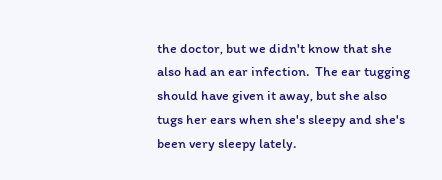the doctor, but we didn't know that she also had an ear infection.  The ear tugging should have given it away, but she also tugs her ears when she's sleepy and she's been very sleepy lately.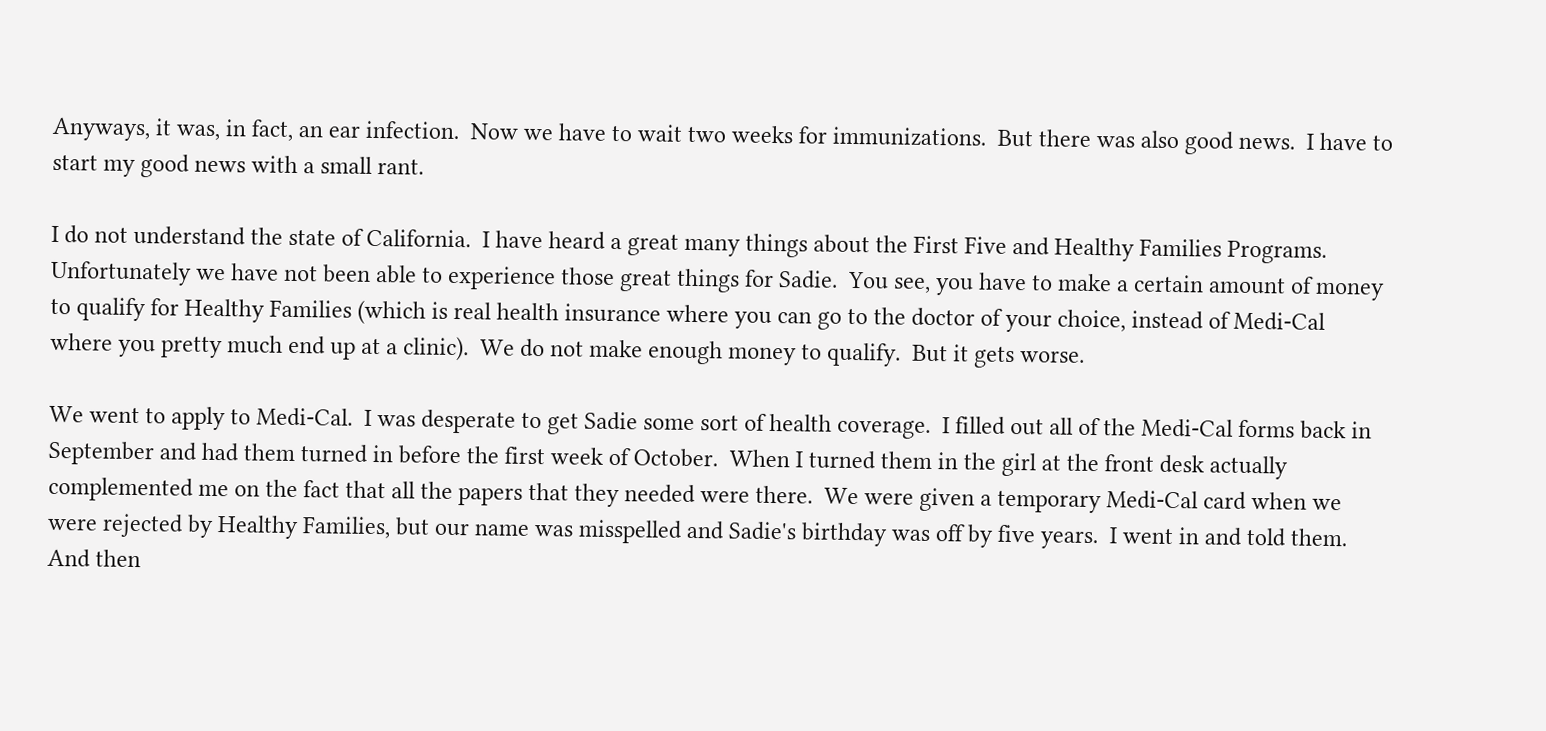Anyways, it was, in fact, an ear infection.  Now we have to wait two weeks for immunizations.  But there was also good news.  I have to start my good news with a small rant.

I do not understand the state of California.  I have heard a great many things about the First Five and Healthy Families Programs.  Unfortunately we have not been able to experience those great things for Sadie.  You see, you have to make a certain amount of money to qualify for Healthy Families (which is real health insurance where you can go to the doctor of your choice, instead of Medi-Cal where you pretty much end up at a clinic).  We do not make enough money to qualify.  But it gets worse.

We went to apply to Medi-Cal.  I was desperate to get Sadie some sort of health coverage.  I filled out all of the Medi-Cal forms back in September and had them turned in before the first week of October.  When I turned them in the girl at the front desk actually complemented me on the fact that all the papers that they needed were there.  We were given a temporary Medi-Cal card when we were rejected by Healthy Families, but our name was misspelled and Sadie's birthday was off by five years.  I went in and told them.  And then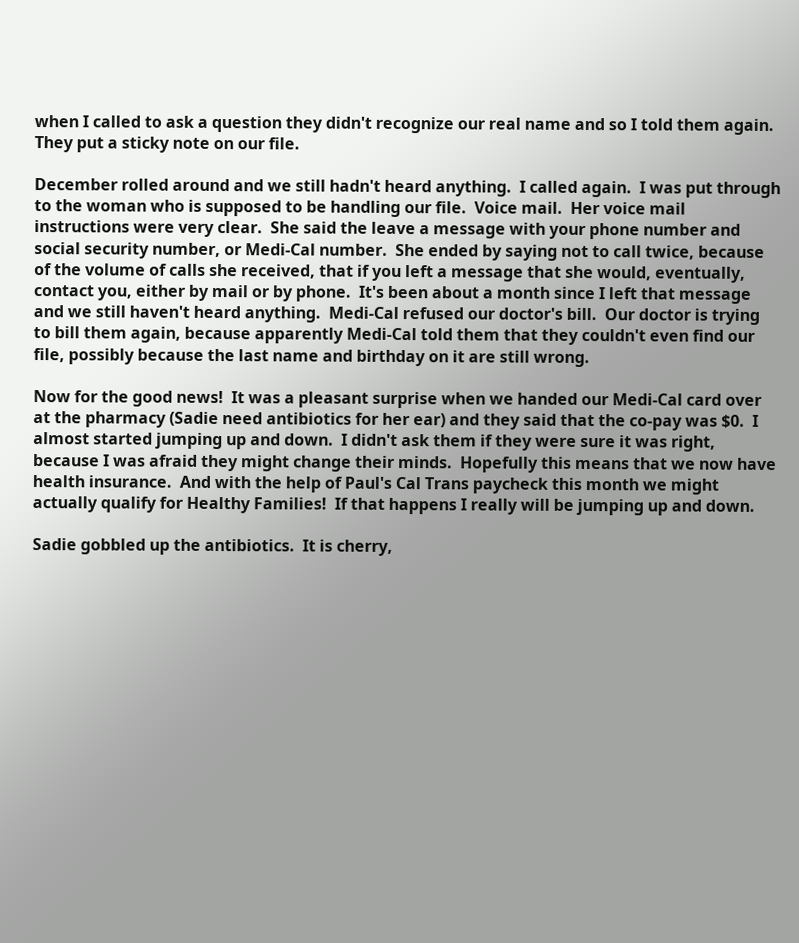when I called to ask a question they didn't recognize our real name and so I told them again.  They put a sticky note on our file.

December rolled around and we still hadn't heard anything.  I called again.  I was put through to the woman who is supposed to be handling our file.  Voice mail.  Her voice mail instructions were very clear.  She said the leave a message with your phone number and social security number, or Medi-Cal number.  She ended by saying not to call twice, because of the volume of calls she received, that if you left a message that she would, eventually, contact you, either by mail or by phone.  It's been about a month since I left that message and we still haven't heard anything.  Medi-Cal refused our doctor's bill.  Our doctor is trying to bill them again, because apparently Medi-Cal told them that they couldn't even find our file, possibly because the last name and birthday on it are still wrong.

Now for the good news!  It was a pleasant surprise when we handed our Medi-Cal card over at the pharmacy (Sadie need antibiotics for her ear) and they said that the co-pay was $0.  I almost started jumping up and down.  I didn't ask them if they were sure it was right, because I was afraid they might change their minds.  Hopefully this means that we now have health insurance.  And with the help of Paul's Cal Trans paycheck this month we might actually qualify for Healthy Families!  If that happens I really will be jumping up and down.

Sadie gobbled up the antibiotics.  It is cherry,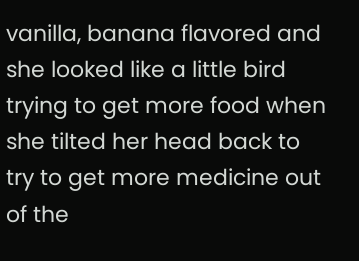vanilla, banana flavored and she looked like a little bird trying to get more food when she tilted her head back to try to get more medicine out of the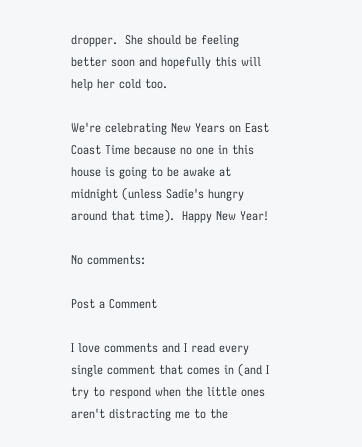dropper.  She should be feeling better soon and hopefully this will help her cold too.

We're celebrating New Years on East Coast Time because no one in this house is going to be awake at midnight (unless Sadie's hungry around that time).  Happy New Year!

No comments:

Post a Comment

I love comments and I read every single comment that comes in (and I try to respond when the little ones aren't distracting me to the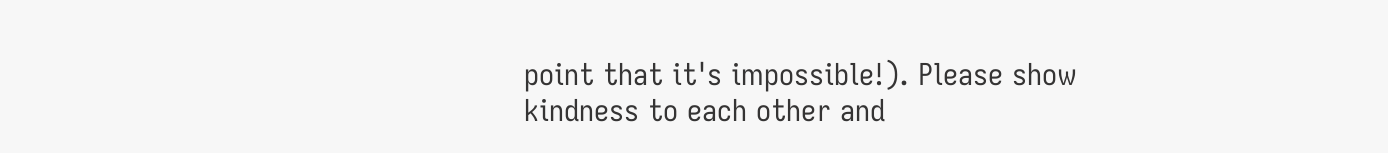point that it's impossible!). Please show kindness to each other and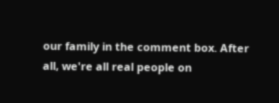our family in the comment box. After all, we're all real people on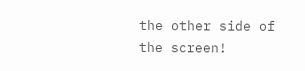the other side of the screen!